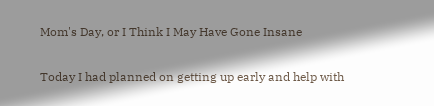Mom's Day, or I Think I May Have Gone Insane

Today I had planned on getting up early and help with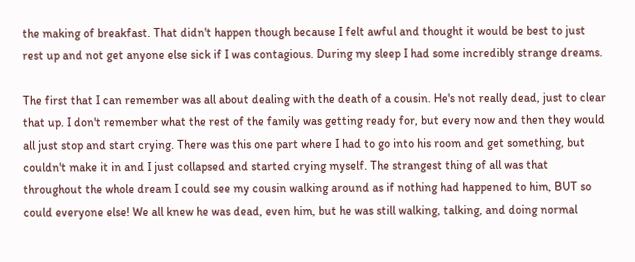the making of breakfast. That didn't happen though because I felt awful and thought it would be best to just rest up and not get anyone else sick if I was contagious. During my sleep I had some incredibly strange dreams.

The first that I can remember was all about dealing with the death of a cousin. He's not really dead, just to clear that up. I don't remember what the rest of the family was getting ready for, but every now and then they would all just stop and start crying. There was this one part where I had to go into his room and get something, but couldn't make it in and I just collapsed and started crying myself. The strangest thing of all was that throughout the whole dream I could see my cousin walking around as if nothing had happened to him, BUT so could everyone else! We all knew he was dead, even him, but he was still walking, talking, and doing normal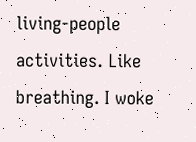living-people activities. Like breathing. I woke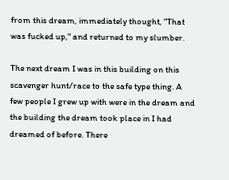from this dream, immediately thought, "That was fucked up," and returned to my slumber.

The next dream I was in this building on this scavenger hunt/race to the safe type thing. A few people I grew up with were in the dream and the building the dream took place in I had dreamed of before. There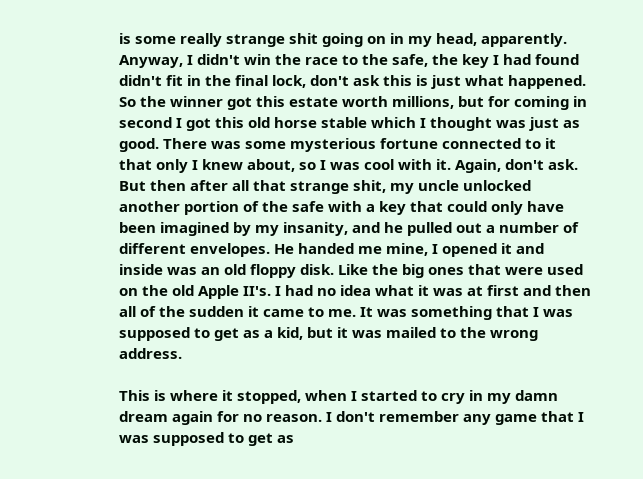is some really strange shit going on in my head, apparently. Anyway, I didn't win the race to the safe, the key I had found didn't fit in the final lock, don't ask this is just what happened. So the winner got this estate worth millions, but for coming in second I got this old horse stable which I thought was just as good. There was some mysterious fortune connected to it that only I knew about, so I was cool with it. Again, don't ask. But then after all that strange shit, my uncle unlocked another portion of the safe with a key that could only have been imagined by my insanity, and he pulled out a number of different envelopes. He handed me mine, I opened it and inside was an old floppy disk. Like the big ones that were used on the old Apple II's. I had no idea what it was at first and then all of the sudden it came to me. It was something that I was supposed to get as a kid, but it was mailed to the wrong address.

This is where it stopped, when I started to cry in my damn dream again for no reason. I don't remember any game that I was supposed to get as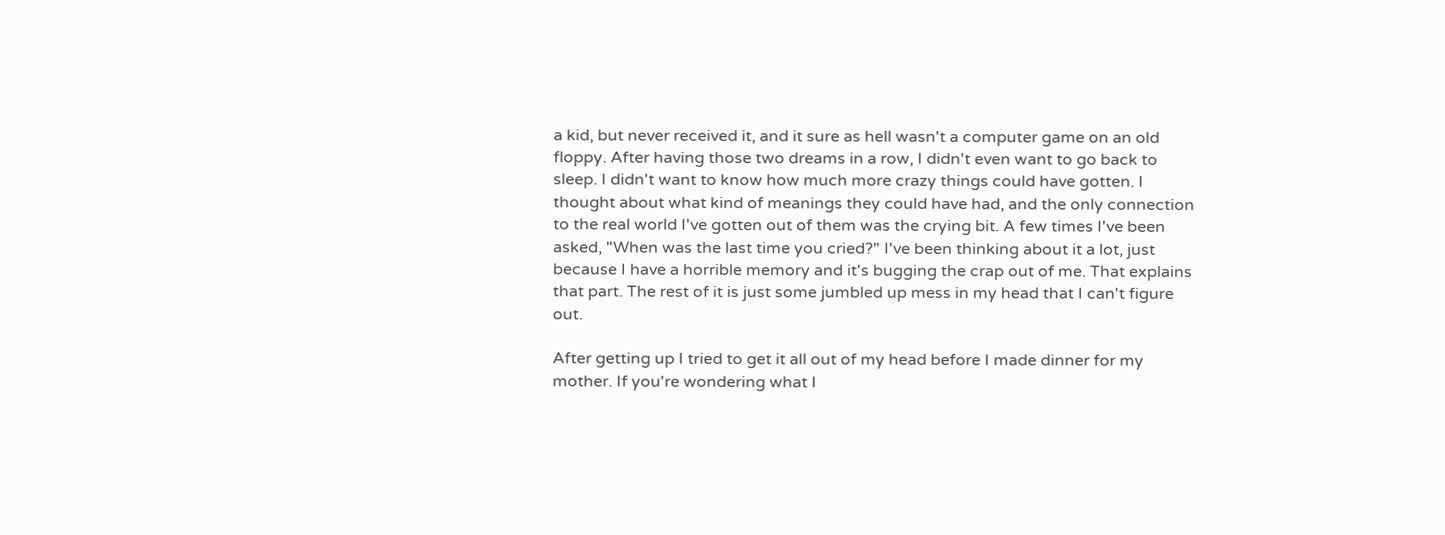a kid, but never received it, and it sure as hell wasn't a computer game on an old floppy. After having those two dreams in a row, I didn't even want to go back to sleep. I didn't want to know how much more crazy things could have gotten. I thought about what kind of meanings they could have had, and the only connection to the real world I've gotten out of them was the crying bit. A few times I've been asked, "When was the last time you cried?" I've been thinking about it a lot, just because I have a horrible memory and it's bugging the crap out of me. That explains that part. The rest of it is just some jumbled up mess in my head that I can't figure out.

After getting up I tried to get it all out of my head before I made dinner for my mother. If you're wondering what I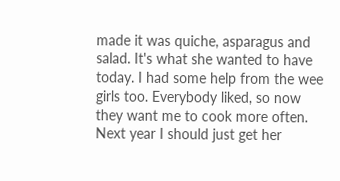made it was quiche, asparagus and salad. It's what she wanted to have today. I had some help from the wee girls too. Everybody liked, so now they want me to cook more often. Next year I should just get her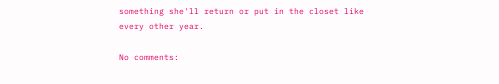something she'll return or put in the closet like every other year.

No comments: